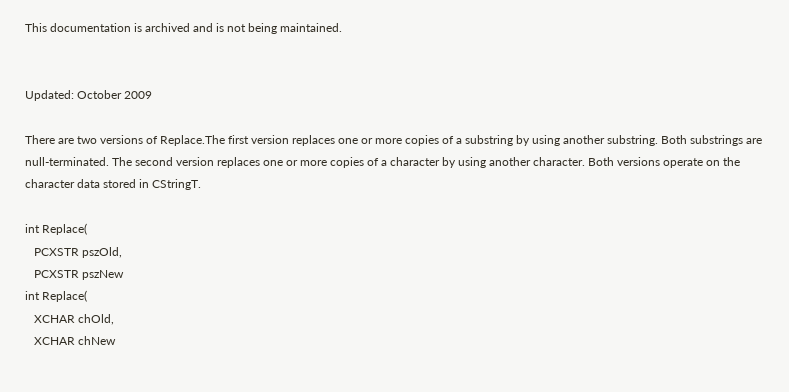This documentation is archived and is not being maintained.


Updated: October 2009

There are two versions of Replace.The first version replaces one or more copies of a substring by using another substring. Both substrings are null-terminated. The second version replaces one or more copies of a character by using another character. Both versions operate on the character data stored in CStringT.

int Replace(
   PCXSTR pszOld,
   PCXSTR pszNew
int Replace(
   XCHAR chOld,
   XCHAR chNew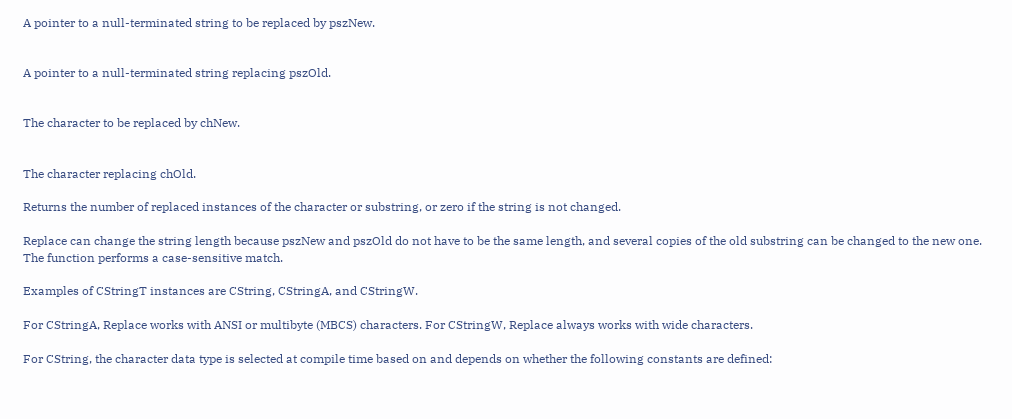A pointer to a null-terminated string to be replaced by pszNew.


A pointer to a null-terminated string replacing pszOld.


The character to be replaced by chNew.


The character replacing chOld.

Returns the number of replaced instances of the character or substring, or zero if the string is not changed.

Replace can change the string length because pszNew and pszOld do not have to be the same length, and several copies of the old substring can be changed to the new one. The function performs a case-sensitive match.

Examples of CStringT instances are CString, CStringA, and CStringW.

For CStringA, Replace works with ANSI or multibyte (MBCS) characters. For CStringW, Replace always works with wide characters.

For CString, the character data type is selected at compile time based on and depends on whether the following constants are defined: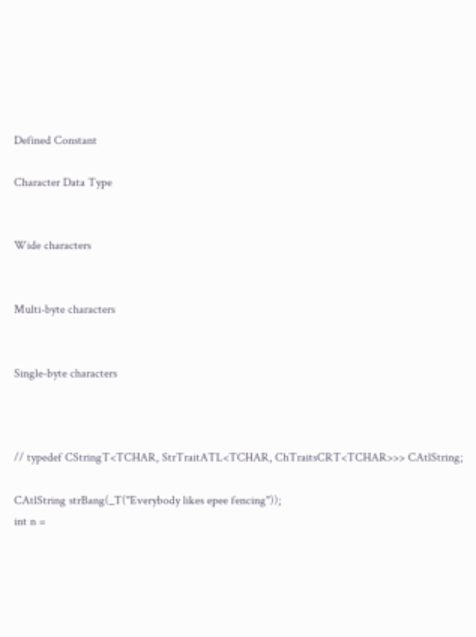Defined Constant

Character Data Type


Wide characters


Multi-byte characters


Single-byte characters



// typedef CStringT<TCHAR, StrTraitATL<TCHAR, ChTraitsCRT<TCHAR>>> CAtlString;

CAtlString strBang(_T("Everybody likes epee fencing"));
int n =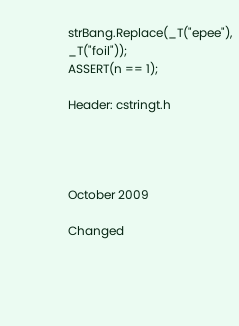strBang.Replace(_T("epee"), _T("foil"));
ASSERT(n == 1);

Header: cstringt.h




October 2009

Changed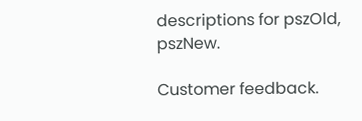descriptions for pszOld, pszNew.

Customer feedback.